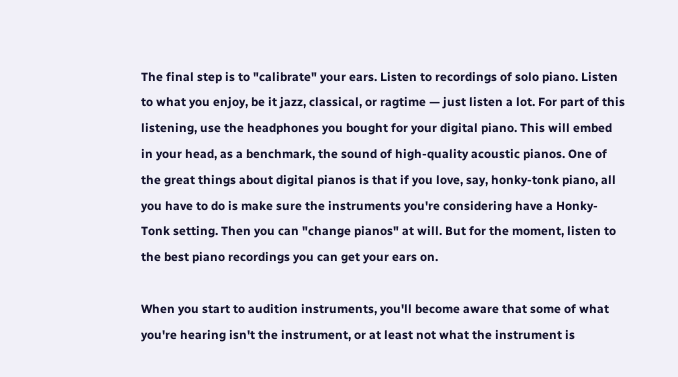The final step is to "calibrate" your ears. Listen to recordings of solo piano. Listen to what you enjoy, be it jazz, classical, or ragtime — just listen a lot. For part of this listening, use the headphones you bought for your digital piano. This will embed in your head, as a benchmark, the sound of high-quality acoustic pianos. One of the great things about digital pianos is that if you love, say, honky-tonk piano, all you have to do is make sure the instruments you're considering have a Honky-Tonk setting. Then you can "change pianos" at will. But for the moment, listen to the best piano recordings you can get your ears on.

When you start to audition instruments, you'll become aware that some of what you're hearing isn't the instrument, or at least not what the instrument is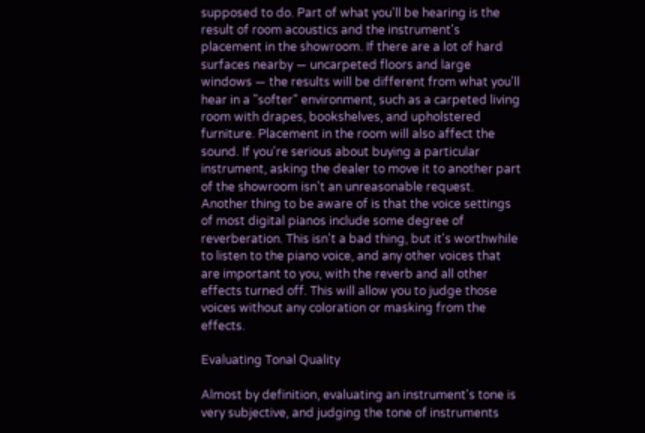supposed to do. Part of what you'll be hearing is the result of room acoustics and the instrument's placement in the showroom. If there are a lot of hard surfaces nearby — uncarpeted floors and large windows — the results will be different from what you'll hear in a "softer" environment, such as a carpeted living room with drapes, bookshelves, and upholstered furniture. Placement in the room will also affect the sound. If you're serious about buying a particular instrument, asking the dealer to move it to another part of the showroom isn't an unreasonable request. Another thing to be aware of is that the voice settings of most digital pianos include some degree of reverberation. This isn't a bad thing, but it's worthwhile to listen to the piano voice, and any other voices that are important to you, with the reverb and all other effects turned off. This will allow you to judge those voices without any coloration or masking from the effects.

Evaluating Tonal Quality

Almost by definition, evaluating an instrument's tone is very subjective, and judging the tone of instruments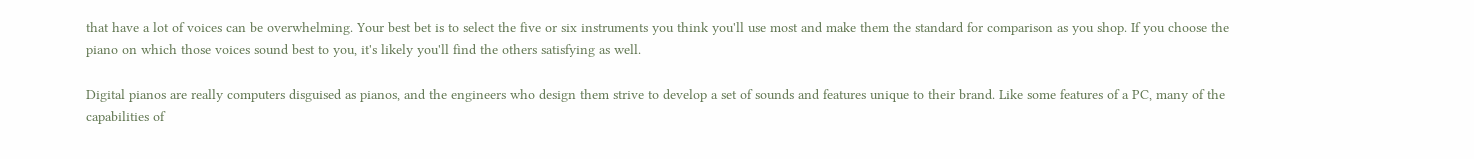that have a lot of voices can be overwhelming. Your best bet is to select the five or six instruments you think you'll use most and make them the standard for comparison as you shop. If you choose the piano on which those voices sound best to you, it's likely you'll find the others satisfying as well.

Digital pianos are really computers disguised as pianos, and the engineers who design them strive to develop a set of sounds and features unique to their brand. Like some features of a PC, many of the capabilities of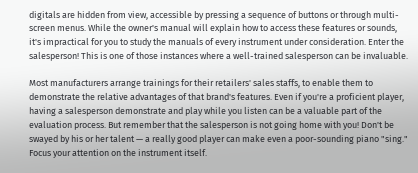digitals are hidden from view, accessible by pressing a sequence of buttons or through multi-screen menus. While the owner's manual will explain how to access these features or sounds, it's impractical for you to study the manuals of every instrument under consideration. Enter the salesperson! This is one of those instances where a well-trained salesperson can be invaluable.

Most manufacturers arrange trainings for their retailers' sales staffs, to enable them to demonstrate the relative advantages of that brand's features. Even if you're a proficient player, having a salesperson demonstrate and play while you listen can be a valuable part of the evaluation process. But remember that the salesperson is not going home with you! Don't be swayed by his or her talent — a really good player can make even a poor-sounding piano "sing." Focus your attention on the instrument itself.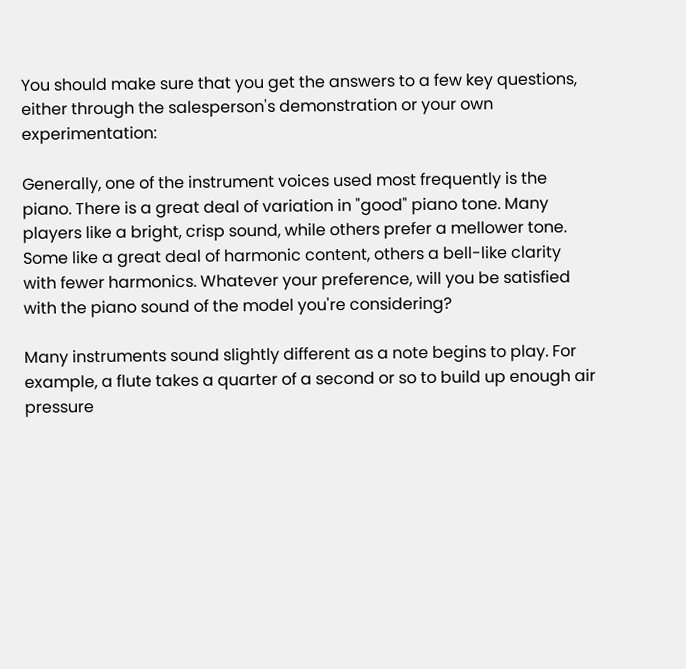You should make sure that you get the answers to a few key questions, either through the salesperson's demonstration or your own experimentation:

Generally, one of the instrument voices used most frequently is the piano. There is a great deal of variation in "good" piano tone. Many players like a bright, crisp sound, while others prefer a mellower tone. Some like a great deal of harmonic content, others a bell-like clarity with fewer harmonics. Whatever your preference, will you be satisfied with the piano sound of the model you're considering?

Many instruments sound slightly different as a note begins to play. For example, a flute takes a quarter of a second or so to build up enough air pressure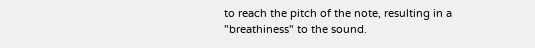to reach the pitch of the note, resulting in a "breathiness" to the sound.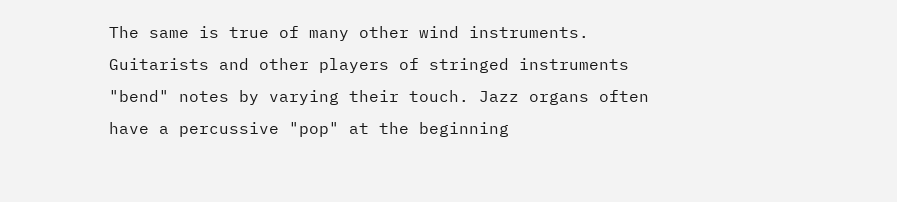The same is true of many other wind instruments. Guitarists and other players of stringed instruments "bend" notes by varying their touch. Jazz organs often have a percussive "pop" at the beginning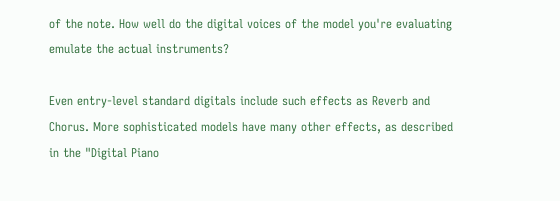of the note. How well do the digital voices of the model you're evaluating emulate the actual instruments?

Even entry-level standard digitals include such effects as Reverb and Chorus. More sophisticated models have many other effects, as described in the "Digital Piano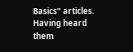Basics" articles. Having heard them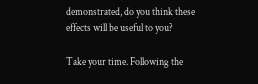demonstrated, do you think these effects will be useful to you?

Take your time. Following the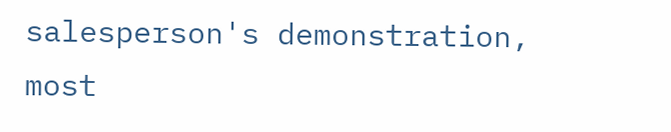salesperson's demonstration, most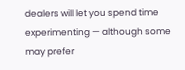dealers will let you spend time experimenting — although some may prefer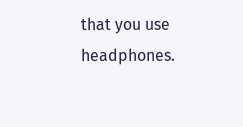that you use headphones.